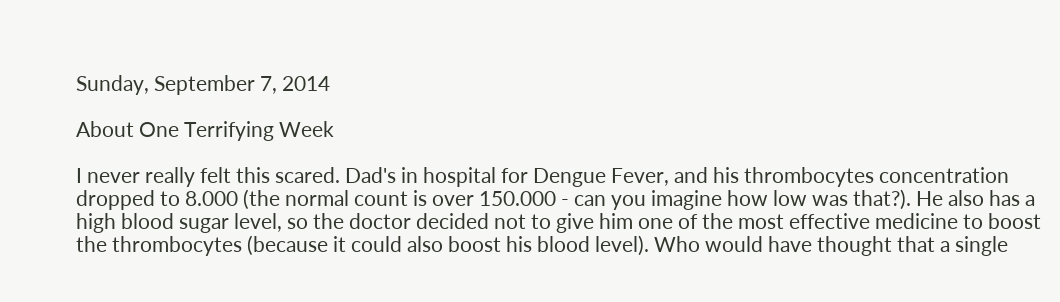Sunday, September 7, 2014

About One Terrifying Week

I never really felt this scared. Dad's in hospital for Dengue Fever, and his thrombocytes concentration dropped to 8.000 (the normal count is over 150.000 - can you imagine how low was that?). He also has a high blood sugar level, so the doctor decided not to give him one of the most effective medicine to boost the thrombocytes (because it could also boost his blood level). Who would have thought that a single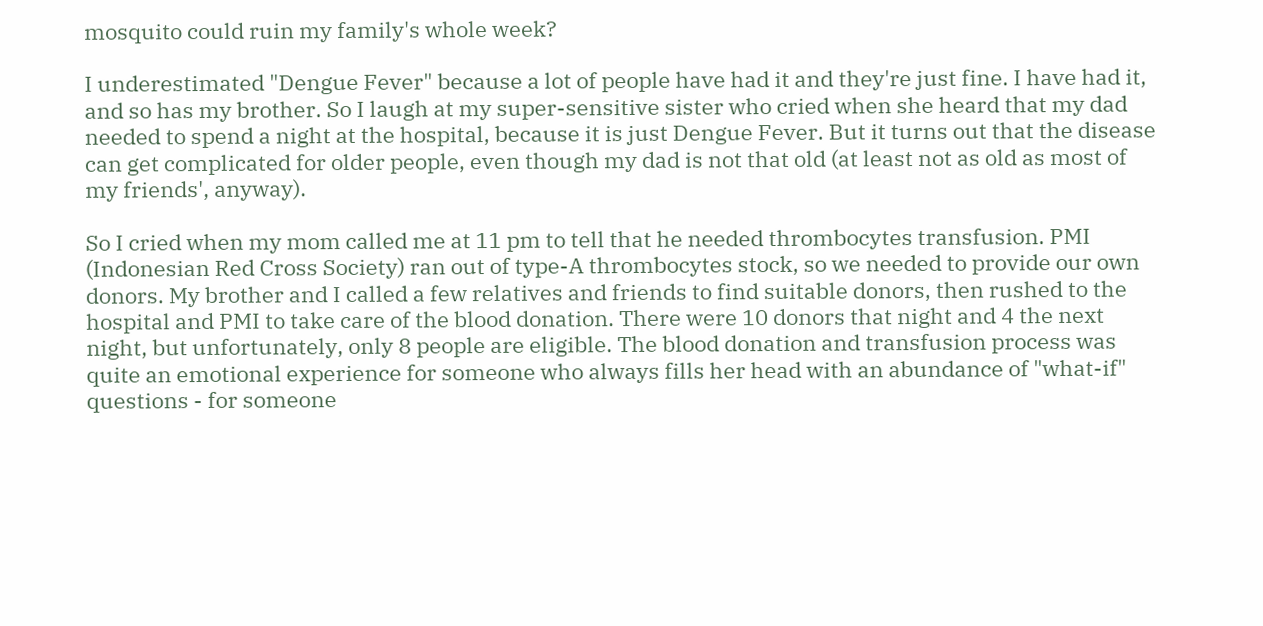mosquito could ruin my family's whole week?

I underestimated "Dengue Fever" because a lot of people have had it and they're just fine. I have had it, and so has my brother. So I laugh at my super-sensitive sister who cried when she heard that my dad needed to spend a night at the hospital, because it is just Dengue Fever. But it turns out that the disease can get complicated for older people, even though my dad is not that old (at least not as old as most of my friends', anyway).

So I cried when my mom called me at 11 pm to tell that he needed thrombocytes transfusion. PMI (Indonesian Red Cross Society) ran out of type-A thrombocytes stock, so we needed to provide our own donors. My brother and I called a few relatives and friends to find suitable donors, then rushed to the hospital and PMI to take care of the blood donation. There were 10 donors that night and 4 the next night, but unfortunately, only 8 people are eligible. The blood donation and transfusion process was quite an emotional experience for someone who always fills her head with an abundance of "what-if" questions - for someone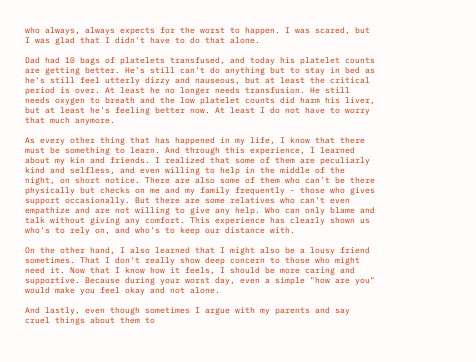who always, always expects for the worst to happen. I was scared, but I was glad that I didn't have to do that alone.

Dad had 10 bags of platelets transfused, and today his platelet counts are getting better. He's still can't do anything but to stay in bed as he's still feel utterly dizzy and nauseous, but at least the critical period is over. At least he no longer needs transfusion. He still needs oxygen to breath and the low platelet counts did harm his liver, but at least he's feeling better now. At least I do not have to worry that much anymore.

As every other thing that has happened in my life, I know that there must be something to learn. And through this experience, I learned about my kin and friends. I realized that some of them are peculiarly kind and selfless, and even willing to help in the middle of the night, on short notice. There are also some of them who can't be there physically but checks on me and my family frequently - those who gives support occasionally. But there are some relatives who can't even empathize and are not willing to give any help. Who can only blame and talk without giving any comfort. This experience has clearly shown us who's to rely on, and who's to keep our distance with.

On the other hand, I also learned that I might also be a lousy friend sometimes. That I don't really show deep concern to those who might need it. Now that I know how it feels, I should be more caring and supportive. Because during your worst day, even a simple "how are you" would make you feel okay and not alone.

And lastly, even though sometimes I argue with my parents and say cruel things about them to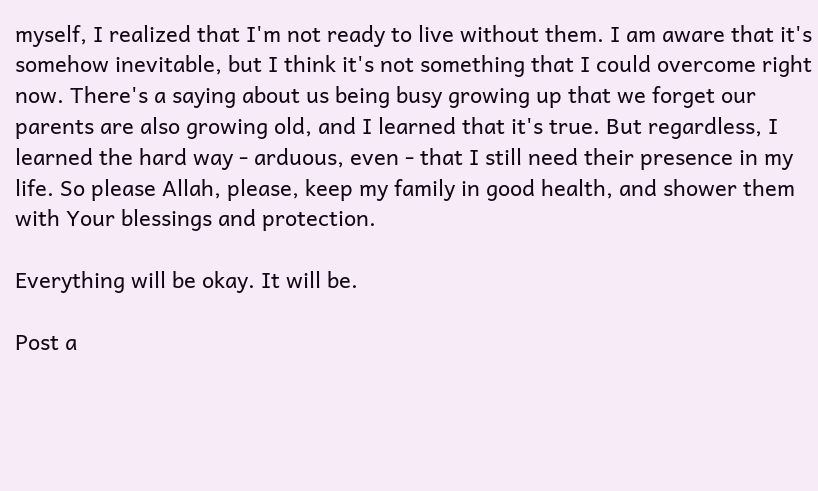myself, I realized that I'm not ready to live without them. I am aware that it's somehow inevitable, but I think it's not something that I could overcome right now. There's a saying about us being busy growing up that we forget our parents are also growing old, and I learned that it's true. But regardless, I learned the hard way - arduous, even - that I still need their presence in my life. So please Allah, please, keep my family in good health, and shower them with Your blessings and protection.

Everything will be okay. It will be.

Post a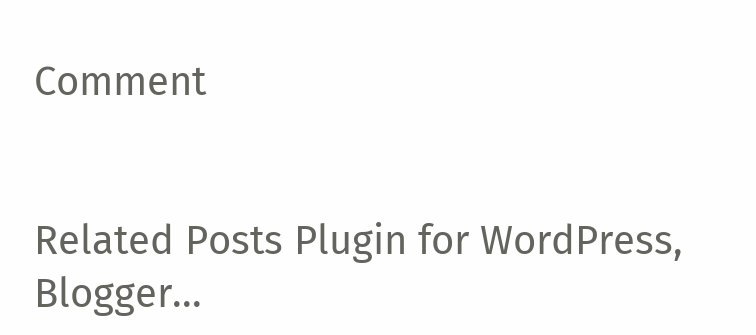Comment


Related Posts Plugin for WordPress, Blogger...